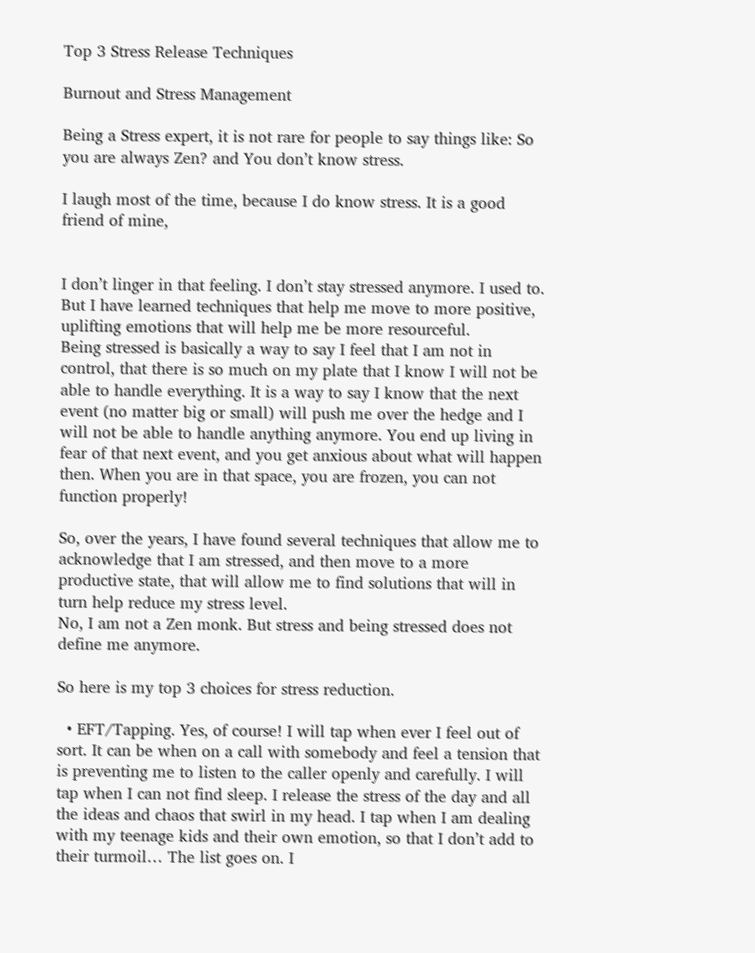Top 3 Stress Release Techniques

Burnout and Stress Management

Being a Stress expert, it is not rare for people to say things like: So you are always Zen? and You don’t know stress.

I laugh most of the time, because I do know stress. It is a good friend of mine,


I don’t linger in that feeling. I don’t stay stressed anymore. I used to. But I have learned techniques that help me move to more positive, uplifting emotions that will help me be more resourceful.
Being stressed is basically a way to say I feel that I am not in control, that there is so much on my plate that I know I will not be able to handle everything. It is a way to say I know that the next event (no matter big or small) will push me over the hedge and I will not be able to handle anything anymore. You end up living in fear of that next event, and you get anxious about what will happen then. When you are in that space, you are frozen, you can not function properly!

So, over the years, I have found several techniques that allow me to acknowledge that I am stressed, and then move to a more productive state, that will allow me to find solutions that will in turn help reduce my stress level.
No, I am not a Zen monk. But stress and being stressed does not define me anymore.

So here is my top 3 choices for stress reduction.

  • EFT/Tapping. Yes, of course! I will tap when ever I feel out of sort. It can be when on a call with somebody and feel a tension that is preventing me to listen to the caller openly and carefully. I will tap when I can not find sleep. I release the stress of the day and all the ideas and chaos that swirl in my head. I tap when I am dealing with my teenage kids and their own emotion, so that I don’t add to their turmoil… The list goes on. I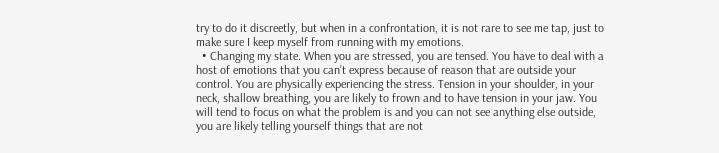try to do it discreetly, but when in a confrontation, it is not rare to see me tap, just to make sure I keep myself from running with my emotions.
  • Changing my state. When you are stressed, you are tensed. You have to deal with a host of emotions that you can’t express because of reason that are outside your control. You are physically experiencing the stress. Tension in your shoulder, in your neck, shallow breathing, you are likely to frown and to have tension in your jaw. You will tend to focus on what the problem is and you can not see anything else outside, you are likely telling yourself things that are not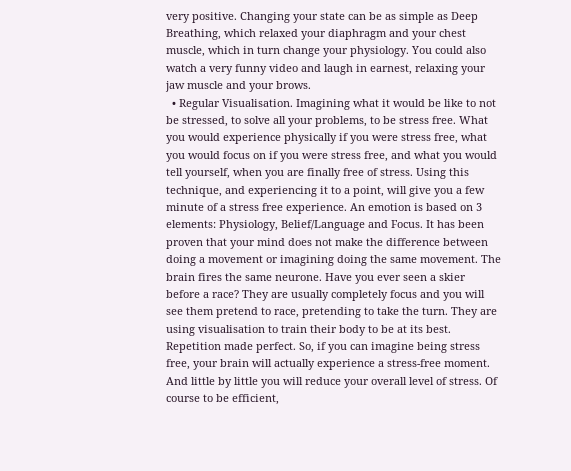very positive. Changing your state can be as simple as Deep Breathing, which relaxed your diaphragm and your chest muscle, which in turn change your physiology. You could also watch a very funny video and laugh in earnest, relaxing your jaw muscle and your brows.
  • Regular Visualisation. Imagining what it would be like to not be stressed, to solve all your problems, to be stress free. What you would experience physically if you were stress free, what you would focus on if you were stress free, and what you would tell yourself, when you are finally free of stress. Using this technique, and experiencing it to a point, will give you a few minute of a stress free experience. An emotion is based on 3 elements: Physiology, Belief/Language and Focus. It has been proven that your mind does not make the difference between doing a movement or imagining doing the same movement. The brain fires the same neurone. Have you ever seen a skier before a race? They are usually completely focus and you will see them pretend to race, pretending to take the turn. They are using visualisation to train their body to be at its best. Repetition made perfect. So, if you can imagine being stress free, your brain will actually experience a stress-free moment. And little by little you will reduce your overall level of stress. Of course to be efficient,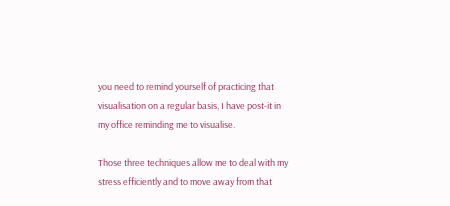you need to remind yourself of practicing that visualisation on a regular basis, I have post-it in my office reminding me to visualise.

Those three techniques allow me to deal with my stress efficiently and to move away from that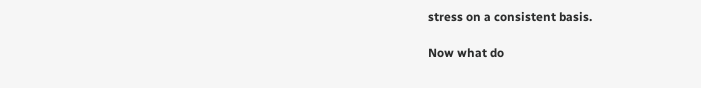stress on a consistent basis.

Now what do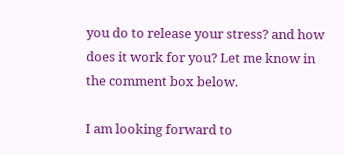you do to release your stress? and how does it work for you? Let me know in the comment box below.

I am looking forward to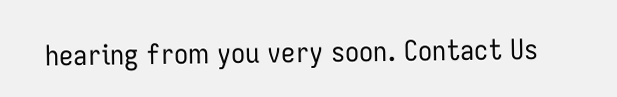hearing from you very soon. Contact Us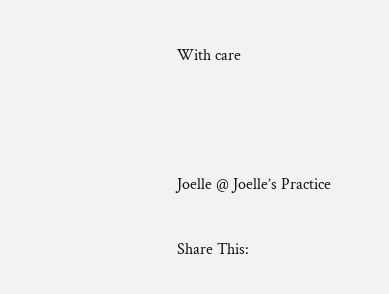With care



Joelle @ Joelle’s Practice

Share This: